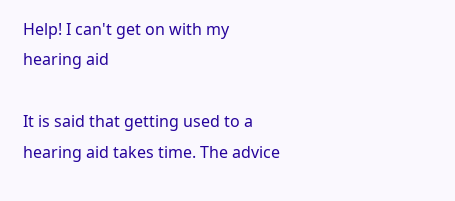Help! I can't get on with my hearing aid

It is said that getting used to a hearing aid takes time. The advice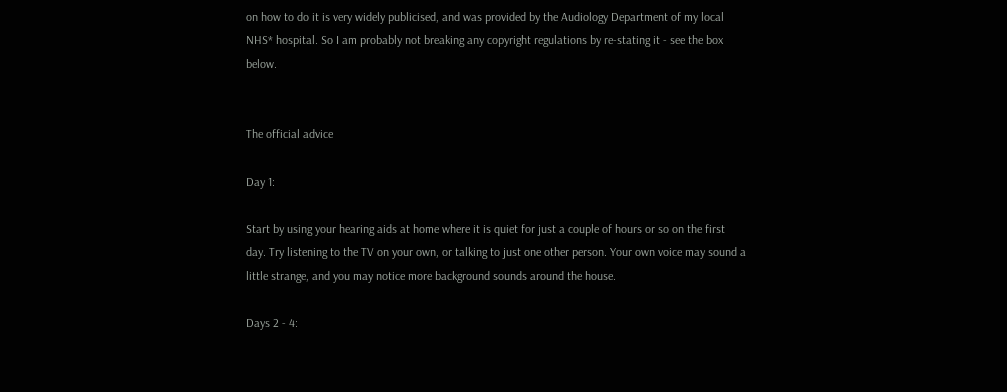on how to do it is very widely publicised, and was provided by the Audiology Department of my local NHS* hospital. So I am probably not breaking any copyright regulations by re-stating it - see the box below.


The official advice

Day 1:

Start by using your hearing aids at home where it is quiet for just a couple of hours or so on the first day. Try listening to the TV on your own, or talking to just one other person. Your own voice may sound a little strange, and you may notice more background sounds around the house.

Days 2 - 4: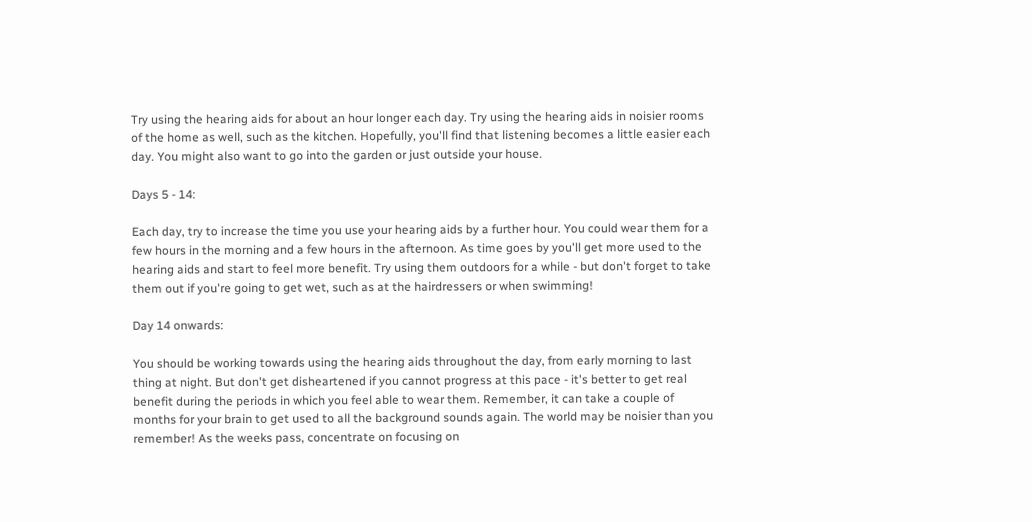Try using the hearing aids for about an hour longer each day. Try using the hearing aids in noisier rooms of the home as well, such as the kitchen. Hopefully, you'll find that listening becomes a little easier each day. You might also want to go into the garden or just outside your house.

Days 5 - 14:

Each day, try to increase the time you use your hearing aids by a further hour. You could wear them for a few hours in the morning and a few hours in the afternoon. As time goes by you'll get more used to the hearing aids and start to feel more benefit. Try using them outdoors for a while - but don't forget to take them out if you're going to get wet, such as at the hairdressers or when swimming!

Day 14 onwards:

You should be working towards using the hearing aids throughout the day, from early morning to last thing at night. But don't get disheartened if you cannot progress at this pace - it's better to get real benefit during the periods in which you feel able to wear them. Remember, it can take a couple of months for your brain to get used to all the background sounds again. The world may be noisier than you remember! As the weeks pass, concentrate on focusing on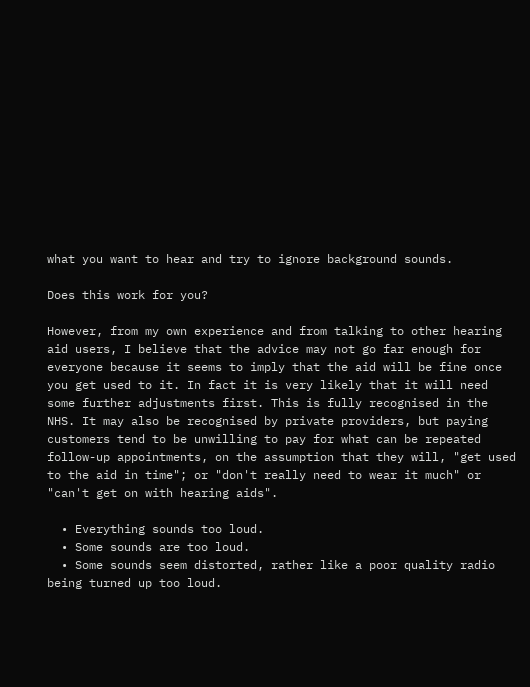what you want to hear and try to ignore background sounds.

Does this work for you?

However, from my own experience and from talking to other hearing aid users, I believe that the advice may not go far enough for everyone because it seems to imply that the aid will be fine once you get used to it. In fact it is very likely that it will need some further adjustments first. This is fully recognised in the NHS. It may also be recognised by private providers, but paying customers tend to be unwilling to pay for what can be repeated follow-up appointments, on the assumption that they will, "get used to the aid in time"; or "don't really need to wear it much" or "can't get on with hearing aids".

  • Everything sounds too loud.
  • Some sounds are too loud.
  • Some sounds seem distorted, rather like a poor quality radio being turned up too loud.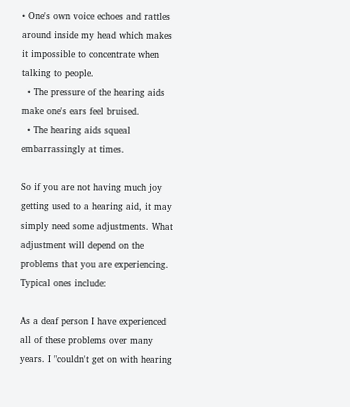• One's own voice echoes and rattles around inside my head which makes it impossible to concentrate when talking to people.
  • The pressure of the hearing aids make one's ears feel bruised.
  • The hearing aids squeal embarrassingly at times.

So if you are not having much joy getting used to a hearing aid, it may simply need some adjustments. What adjustment will depend on the problems that you are experiencing. Typical ones include:

As a deaf person I have experienced all of these problems over many years. I "couldn't get on with hearing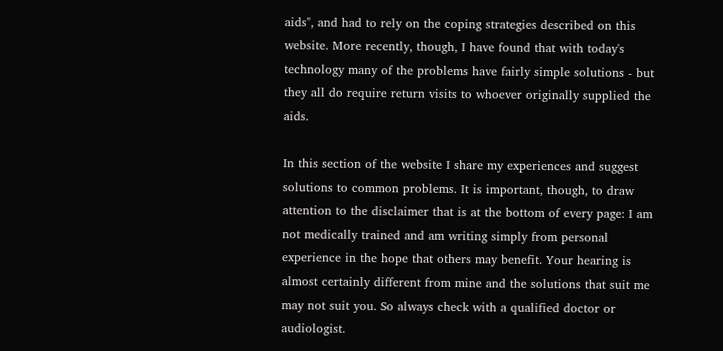aids", and had to rely on the coping strategies described on this website. More recently, though, I have found that with today's technology many of the problems have fairly simple solutions - but they all do require return visits to whoever originally supplied the aids.

In this section of the website I share my experiences and suggest solutions to common problems. It is important, though, to draw attention to the disclaimer that is at the bottom of every page: I am not medically trained and am writing simply from personal experience in the hope that others may benefit. Your hearing is almost certainly different from mine and the solutions that suit me may not suit you. So always check with a qualified doctor or audiologist.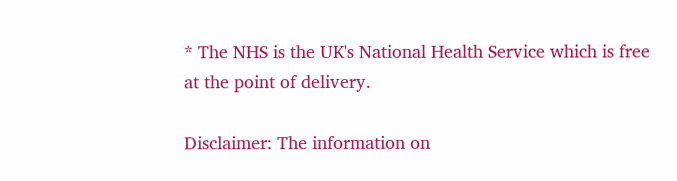* The NHS is the UK's National Health Service which is free at the point of delivery.

Disclaimer: The information on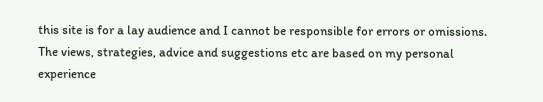this site is for a lay audience and I cannot be responsible for errors or omissions. The views, strategies, advice and suggestions etc are based on my personal experience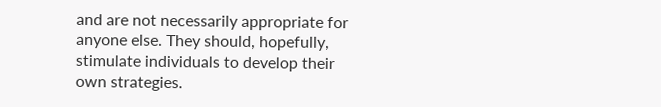and are not necessarily appropriate for anyone else. They should, hopefully, stimulate individuals to develop their own strategies.